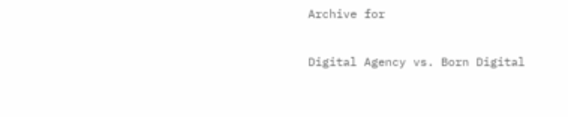Archive for

Digital Agency vs. Born Digital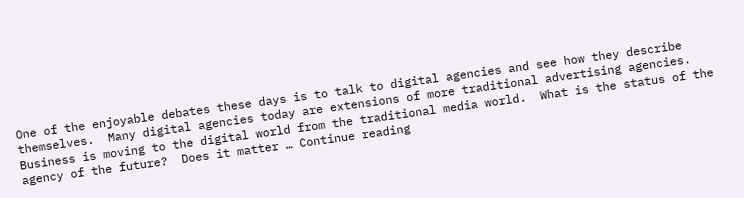One of the enjoyable debates these days is to talk to digital agencies and see how they describe themselves.  Many digital agencies today are extensions of more traditional advertising agencies.  Business is moving to the digital world from the traditional media world.  What is the status of the agency of the future?  Does it matter … Continue reading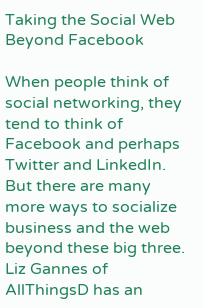Taking the Social Web Beyond Facebook

When people think of social networking, they tend to think of Facebook and perhaps Twitter and LinkedIn.  But there are many more ways to socialize business and the web beyond these big three.  Liz Gannes of AllThingsD has an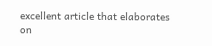excellent article that elaborates on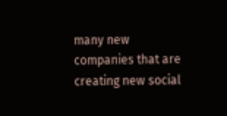many new companies that are creating new social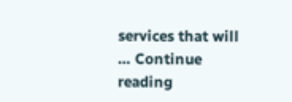services that will … Continue reading